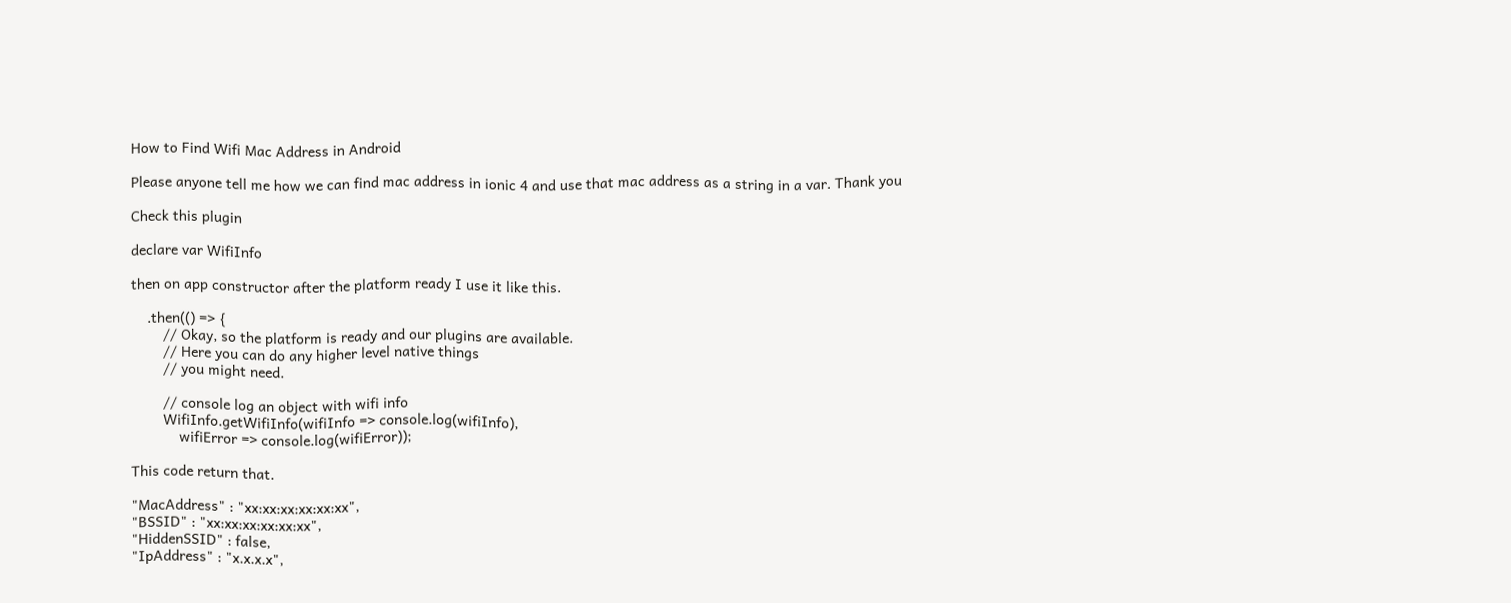How to Find Wifi Mac Address in Android

Please anyone tell me how we can find mac address in ionic 4 and use that mac address as a string in a var. Thank you

Check this plugin

declare var WifiInfo

then on app constructor after the platform ready I use it like this.

    .then(() => {
        // Okay, so the platform is ready and our plugins are available.
        // Here you can do any higher level native things
        // you might need.

        // console log an object with wifi info
        WifiInfo.getWifiInfo(wifiInfo => console.log(wifiInfo),
            wifiError => console.log(wifiError));

This code return that.

"MacAddress" : "xx:xx:xx:xx:xx:xx",
"BSSID" : "xx:xx:xx:xx:xx:xx",
"HiddenSSID" : false,
"IpAddress" : "x.x.x.x",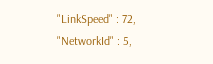"LinkSpeed" : 72,
"NetworkId" : 5,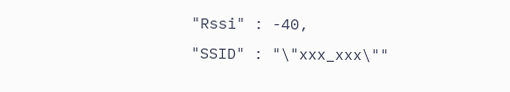"Rssi" : -40,
"SSID" : "\"xxx_xxx\""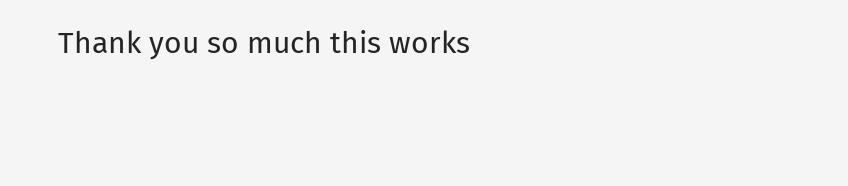Thank you so much this works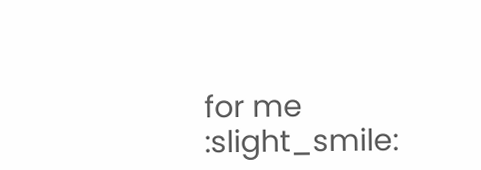for me :slight_smile: